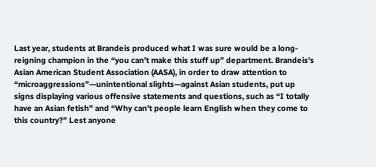Last year, students at Brandeis produced what I was sure would be a long-reigning champion in the “you can’t make this stuff up” department. Brandeis’s Asian American Student Association (AASA), in order to draw attention to “microaggressions”—unintentional slights—against Asian students, put up signs displaying various offensive statements and questions, such as “I totally have an Asian fetish” and “Why can’t people learn English when they come to this country?” Lest anyone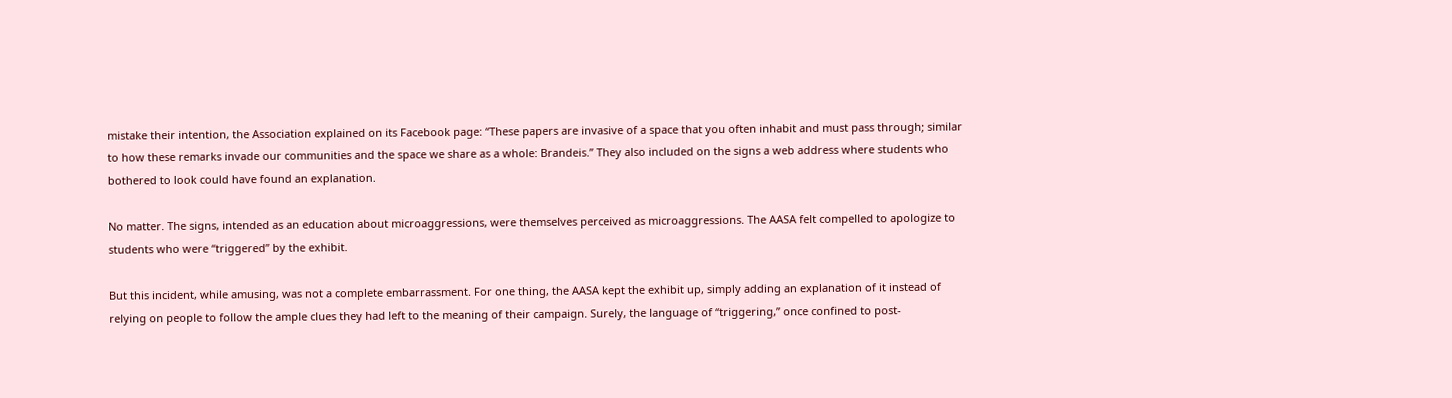mistake their intention, the Association explained on its Facebook page: “These papers are invasive of a space that you often inhabit and must pass through; similar to how these remarks invade our communities and the space we share as a whole: Brandeis.” They also included on the signs a web address where students who bothered to look could have found an explanation.

No matter. The signs, intended as an education about microaggressions, were themselves perceived as microaggressions. The AASA felt compelled to apologize to students who were “triggered” by the exhibit.

But this incident, while amusing, was not a complete embarrassment. For one thing, the AASA kept the exhibit up, simply adding an explanation of it instead of relying on people to follow the ample clues they had left to the meaning of their campaign. Surely, the language of “triggering,” once confined to post-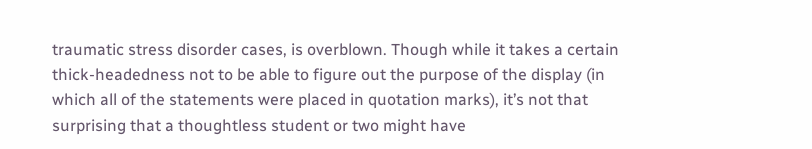traumatic stress disorder cases, is overblown. Though while it takes a certain thick-headedness not to be able to figure out the purpose of the display (in which all of the statements were placed in quotation marks), it’s not that surprising that a thoughtless student or two might have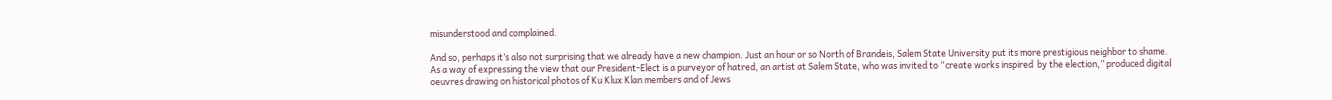misunderstood and complained.

And so, perhaps it’s also not surprising that we already have a new champion. Just an hour or so North of Brandeis, Salem State University put its more prestigious neighbor to shame. As a way of expressing the view that our President-Elect is a purveyor of hatred, an artist at Salem State, who was invited to “create works inspired  by the election,” produced digital oeuvres drawing on historical photos of Ku Klux Klan members and of Jews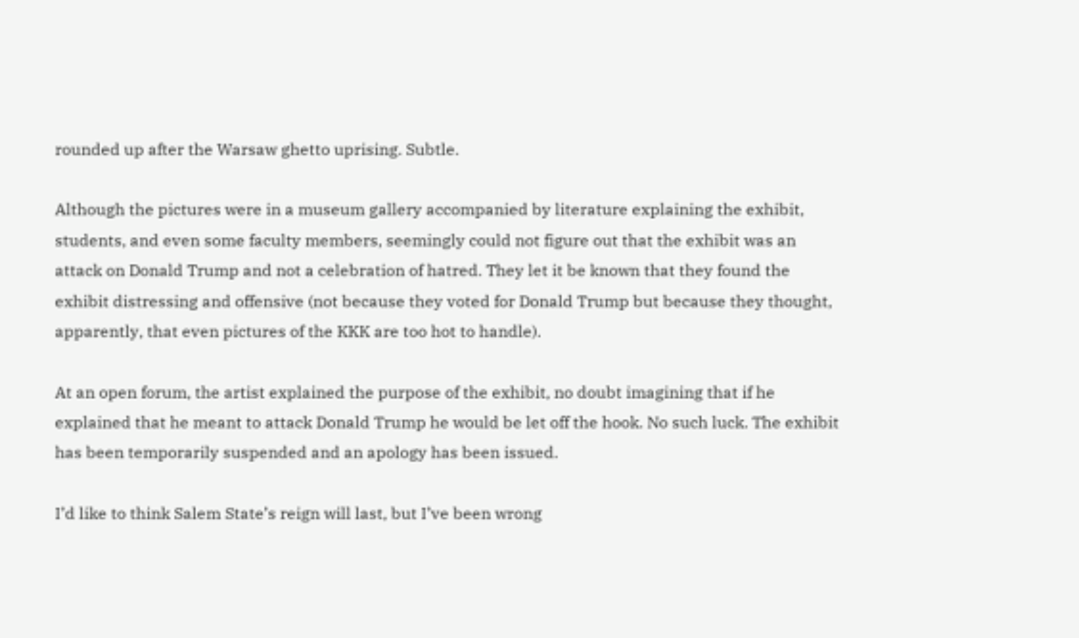rounded up after the Warsaw ghetto uprising. Subtle.

Although the pictures were in a museum gallery accompanied by literature explaining the exhibit, students, and even some faculty members, seemingly could not figure out that the exhibit was an attack on Donald Trump and not a celebration of hatred. They let it be known that they found the exhibit distressing and offensive (not because they voted for Donald Trump but because they thought, apparently, that even pictures of the KKK are too hot to handle).

At an open forum, the artist explained the purpose of the exhibit, no doubt imagining that if he explained that he meant to attack Donald Trump he would be let off the hook. No such luck. The exhibit has been temporarily suspended and an apology has been issued.

I’d like to think Salem State’s reign will last, but I’ve been wrong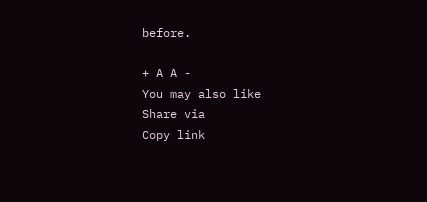before.

+ A A -
You may also like
Share via
Copy link